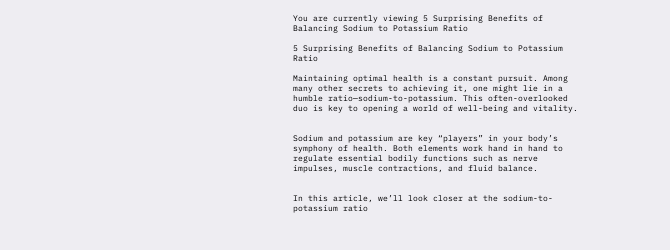You are currently viewing 5 Surprising Benefits of Balancing Sodium to Potassium Ratio

5 Surprising Benefits of Balancing Sodium to Potassium Ratio

Maintaining optimal health is a constant pursuit. Among many other secrets to achieving it, one might lie in a humble ratio—sodium-to-potassium. This often-overlooked duo is key to opening a world of well-being and vitality.


Sodium and potassium are key “players” in your body’s symphony of health. Both elements work hand in hand to regulate essential bodily functions such as nerve impulses, muscle contractions, and fluid balance.


In this article, we’ll look closer at the sodium-to-potassium ratio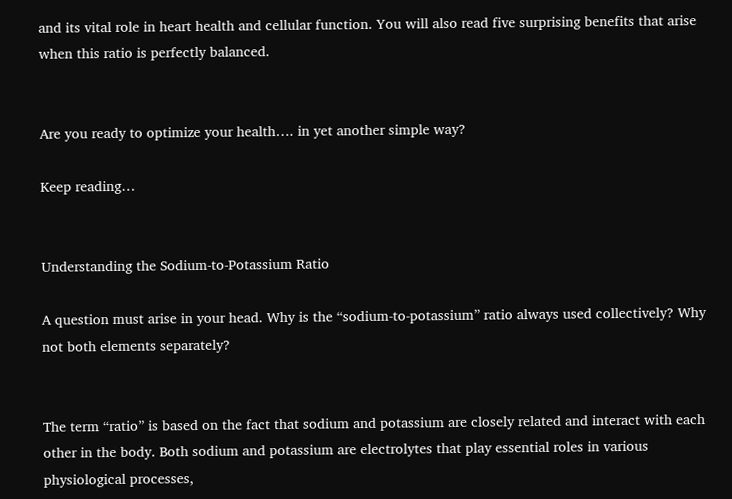and its vital role in heart health and cellular function. You will also read five surprising benefits that arise when this ratio is perfectly balanced.


Are you ready to optimize your health…. in yet another simple way?

Keep reading…


Understanding the Sodium-to-Potassium Ratio

A question must arise in your head. Why is the “sodium-to-potassium” ratio always used collectively? Why not both elements separately?


The term “ratio” is based on the fact that sodium and potassium are closely related and interact with each other in the body. Both sodium and potassium are electrolytes that play essential roles in various physiological processes,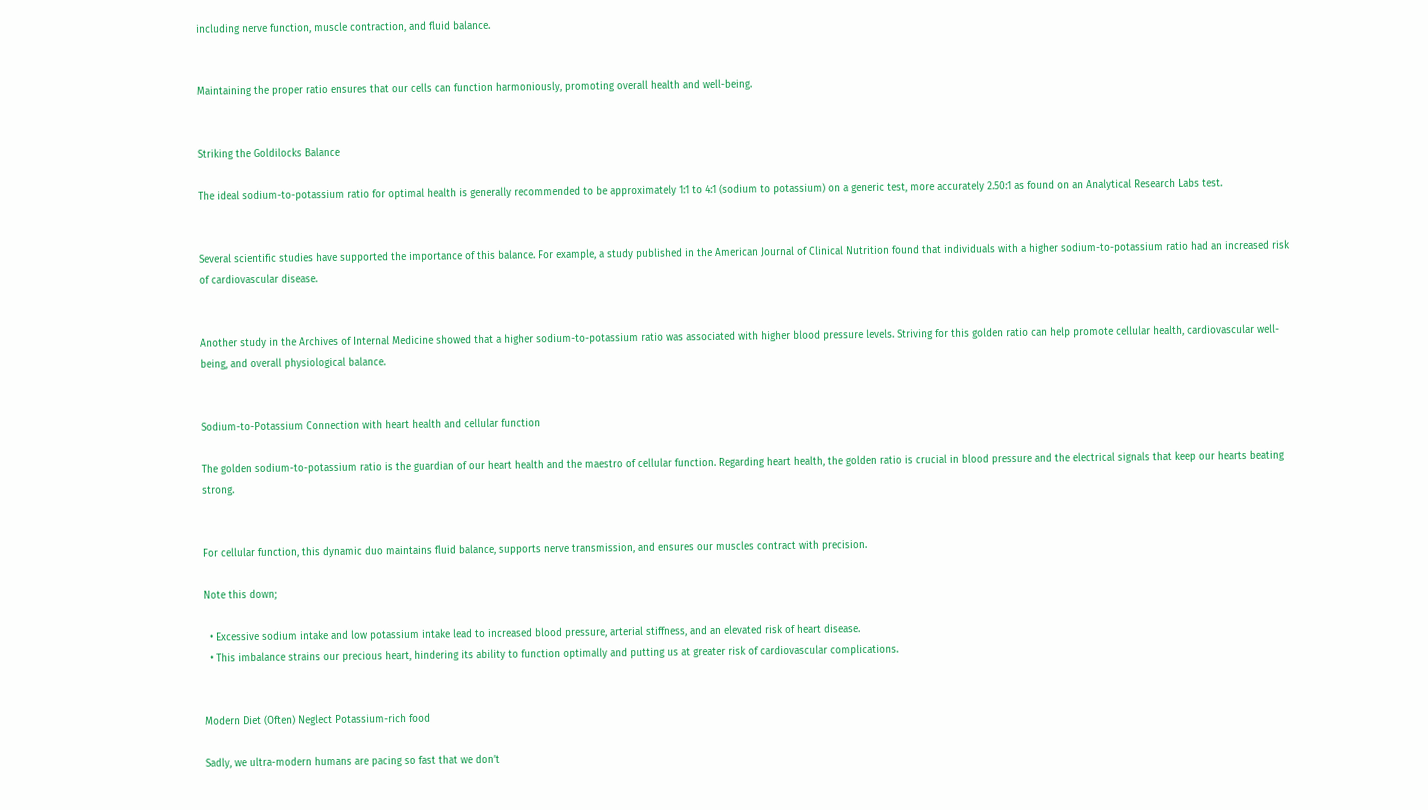including nerve function, muscle contraction, and fluid balance.


Maintaining the proper ratio ensures that our cells can function harmoniously, promoting overall health and well-being.


Striking the Goldilocks Balance

The ideal sodium-to-potassium ratio for optimal health is generally recommended to be approximately 1:1 to 4:1 (sodium to potassium) on a generic test, more accurately 2.50:1 as found on an Analytical Research Labs test.


Several scientific studies have supported the importance of this balance. For example, a study published in the American Journal of Clinical Nutrition found that individuals with a higher sodium-to-potassium ratio had an increased risk of cardiovascular disease.


Another study in the Archives of Internal Medicine showed that a higher sodium-to-potassium ratio was associated with higher blood pressure levels. Striving for this golden ratio can help promote cellular health, cardiovascular well-being, and overall physiological balance.


Sodium-to-Potassium Connection with heart health and cellular function

The golden sodium-to-potassium ratio is the guardian of our heart health and the maestro of cellular function. Regarding heart health, the golden ratio is crucial in blood pressure and the electrical signals that keep our hearts beating strong.


For cellular function, this dynamic duo maintains fluid balance, supports nerve transmission, and ensures our muscles contract with precision.

Note this down;

  • Excessive sodium intake and low potassium intake lead to increased blood pressure, arterial stiffness, and an elevated risk of heart disease.
  • This imbalance strains our precious heart, hindering its ability to function optimally and putting us at greater risk of cardiovascular complications.


Modern Diet (Often) Neglect Potassium-rich food

Sadly, we ultra-modern humans are pacing so fast that we don’t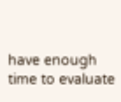have enough time to evaluate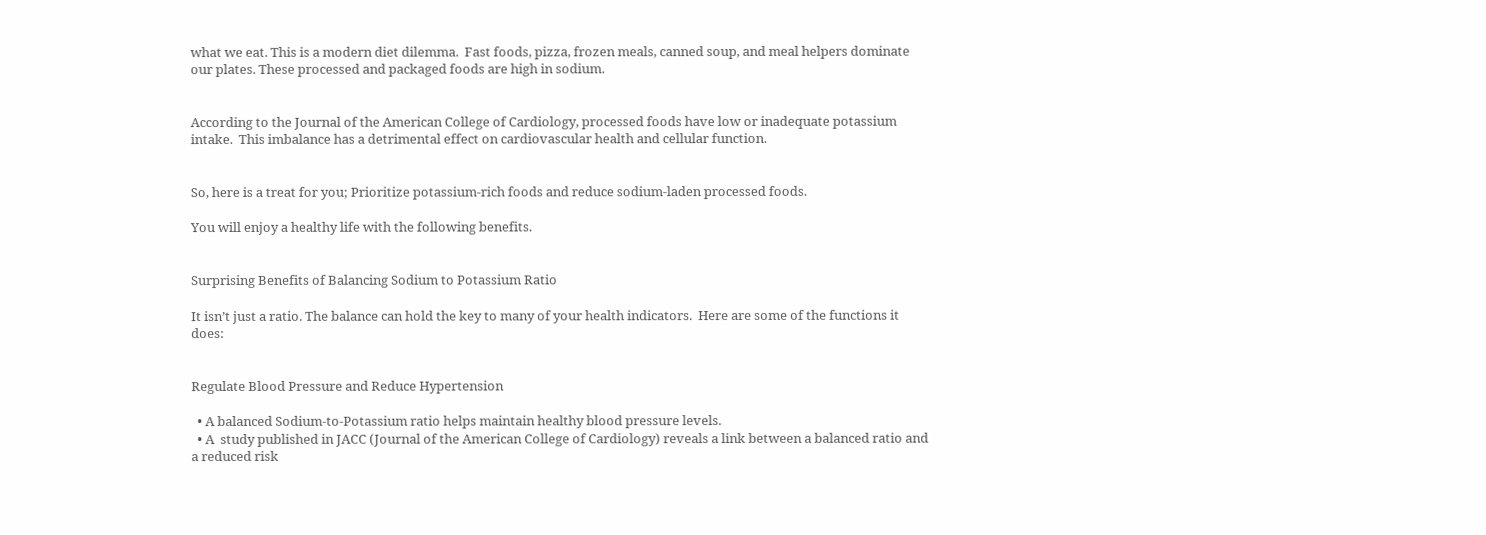what we eat. This is a modern diet dilemma.  Fast foods, pizza, frozen meals, canned soup, and meal helpers dominate our plates. These processed and packaged foods are high in sodium.


According to the Journal of the American College of Cardiology, processed foods have low or inadequate potassium intake.  This imbalance has a detrimental effect on cardiovascular health and cellular function.


So, here is a treat for you; Prioritize potassium-rich foods and reduce sodium-laden processed foods.

You will enjoy a healthy life with the following benefits.


Surprising Benefits of Balancing Sodium to Potassium Ratio

It isn’t just a ratio. The balance can hold the key to many of your health indicators.  Here are some of the functions it does:


Regulate Blood Pressure and Reduce Hypertension

  • A balanced Sodium-to-Potassium ratio helps maintain healthy blood pressure levels.
  • A  study published in JACC (Journal of the American College of Cardiology) reveals a link between a balanced ratio and a reduced risk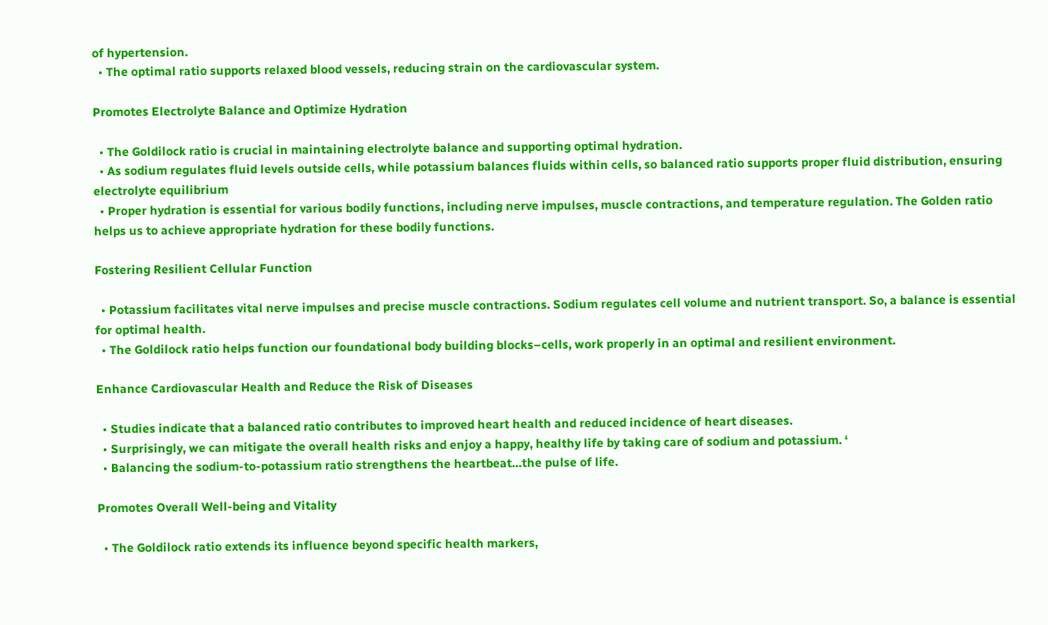of hypertension.
  • The optimal ratio supports relaxed blood vessels, reducing strain on the cardiovascular system.

Promotes Electrolyte Balance and Optimize Hydration

  • The Goldilock ratio is crucial in maintaining electrolyte balance and supporting optimal hydration.
  • As sodium regulates fluid levels outside cells, while potassium balances fluids within cells, so balanced ratio supports proper fluid distribution, ensuring electrolyte equilibrium
  • Proper hydration is essential for various bodily functions, including nerve impulses, muscle contractions, and temperature regulation. The Golden ratio helps us to achieve appropriate hydration for these bodily functions.

Fostering Resilient Cellular Function

  • Potassium facilitates vital nerve impulses and precise muscle contractions. Sodium regulates cell volume and nutrient transport. So, a balance is essential for optimal health.
  • The Goldilock ratio helps function our foundational body building blocks–cells, work properly in an optimal and resilient environment.

Enhance Cardiovascular Health and Reduce the Risk of Diseases

  • Studies indicate that a balanced ratio contributes to improved heart health and reduced incidence of heart diseases.
  • Surprisingly, we can mitigate the overall health risks and enjoy a happy, healthy life by taking care of sodium and potassium. ‘
  • Balancing the sodium-to-potassium ratio strengthens the heartbeat…the pulse of life.

Promotes Overall Well-being and Vitality

  • The Goldilock ratio extends its influence beyond specific health markers,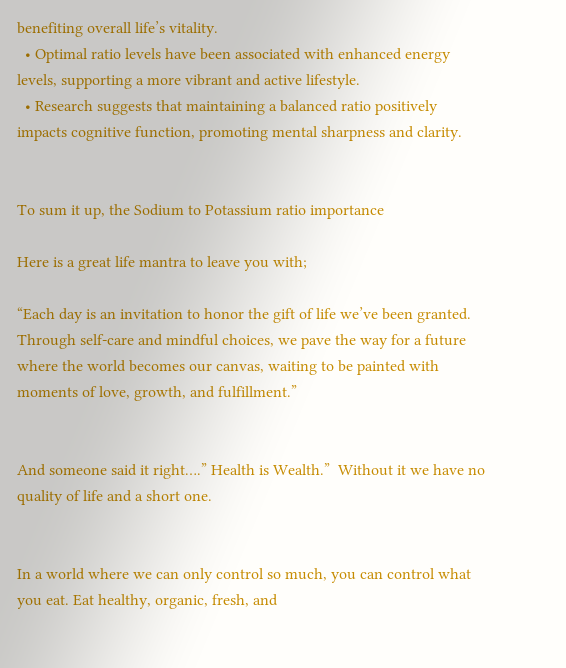benefiting overall life’s vitality.
  • Optimal ratio levels have been associated with enhanced energy levels, supporting a more vibrant and active lifestyle.
  • Research suggests that maintaining a balanced ratio positively impacts cognitive function, promoting mental sharpness and clarity.


To sum it up, the Sodium to Potassium ratio importance

Here is a great life mantra to leave you with;

“Each day is an invitation to honor the gift of life we’ve been granted. Through self-care and mindful choices, we pave the way for a future where the world becomes our canvas, waiting to be painted with moments of love, growth, and fulfillment.”


And someone said it right….” Health is Wealth.”  Without it we have no quality of life and a short one.


In a world where we can only control so much, you can control what you eat. Eat healthy, organic, fresh, and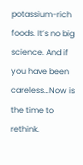potassium-rich foods. It’s no big science. And if you have been careless…Now is the time to rethink.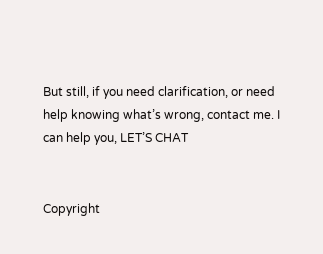But still, if you need clarification, or need help knowing what’s wrong, contact me. I can help you, LET’S CHAT


Copyright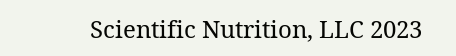Scientific Nutrition, LLC 2023